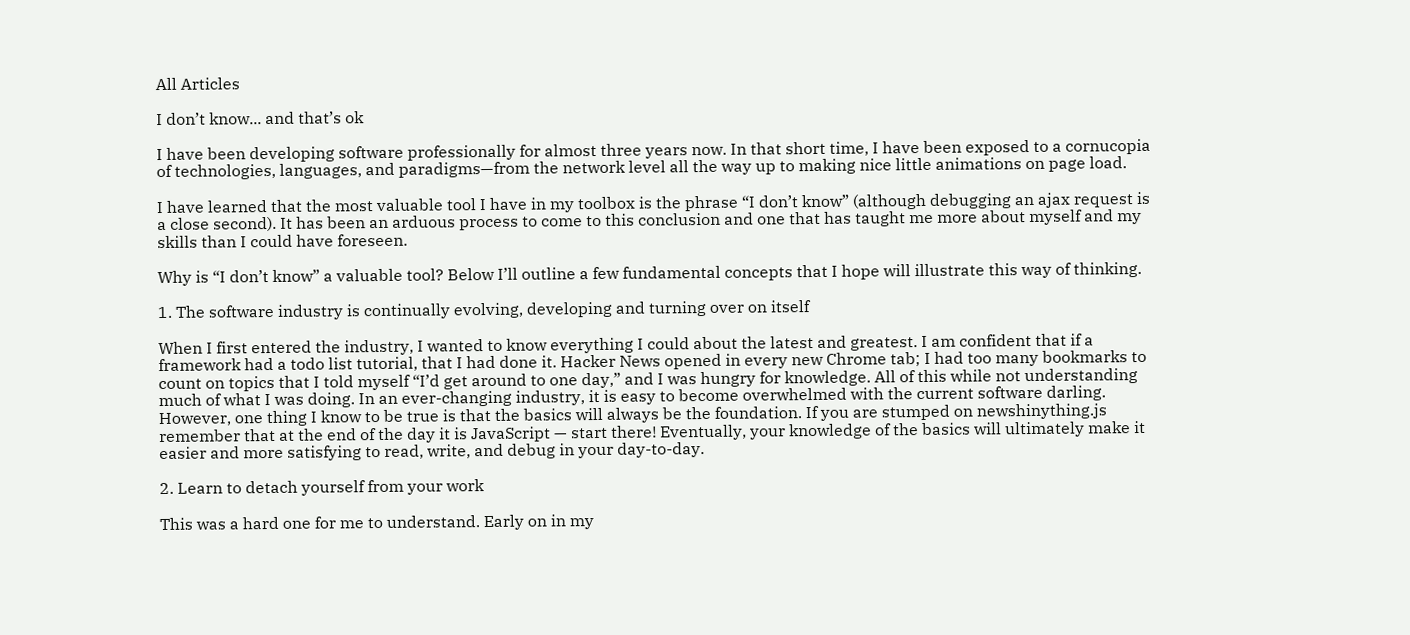All Articles

I don’t know... and that’s ok

I have been developing software professionally for almost three years now. In that short time, I have been exposed to a cornucopia of technologies, languages, and paradigms—from the network level all the way up to making nice little animations on page load.

I have learned that the most valuable tool I have in my toolbox is the phrase “I don’t know” (although debugging an ajax request is a close second). It has been an arduous process to come to this conclusion and one that has taught me more about myself and my skills than I could have foreseen.

Why is “I don’t know” a valuable tool? Below I’ll outline a few fundamental concepts that I hope will illustrate this way of thinking.

1. The software industry is continually evolving, developing and turning over on itself

When I first entered the industry, I wanted to know everything I could about the latest and greatest. I am confident that if a framework had a todo list tutorial, that I had done it. Hacker News opened in every new Chrome tab; I had too many bookmarks to count on topics that I told myself “I’d get around to one day,” and I was hungry for knowledge. All of this while not understanding much of what I was doing. In an ever-changing industry, it is easy to become overwhelmed with the current software darling. However, one thing I know to be true is that the basics will always be the foundation. If you are stumped on newshinything.js remember that at the end of the day it is JavaScript — start there! Eventually, your knowledge of the basics will ultimately make it easier and more satisfying to read, write, and debug in your day-to-day.

2. Learn to detach yourself from your work

This was a hard one for me to understand. Early on in my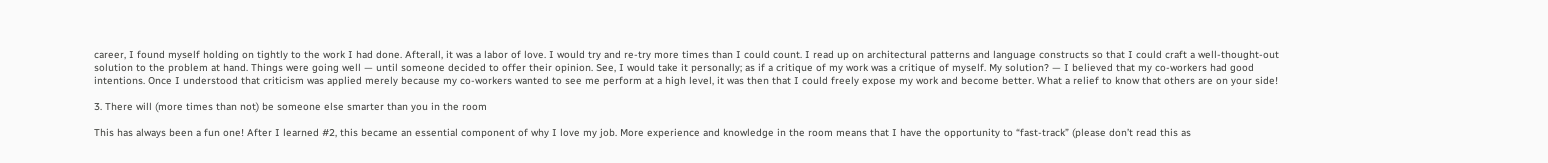career, I found myself holding on tightly to the work I had done. Afterall, it was a labor of love. I would try and re-try more times than I could count. I read up on architectural patterns and language constructs so that I could craft a well-thought-out solution to the problem at hand. Things were going well — until someone decided to offer their opinion. See, I would take it personally; as if a critique of my work was a critique of myself. My solution? — I believed that my co-workers had good intentions. Once I understood that criticism was applied merely because my co-workers wanted to see me perform at a high level, it was then that I could freely expose my work and become better. What a relief to know that others are on your side!

3. There will (more times than not) be someone else smarter than you in the room

This has always been a fun one! After I learned #2, this became an essential component of why I love my job. More experience and knowledge in the room means that I have the opportunity to “fast-track” (please don’t read this as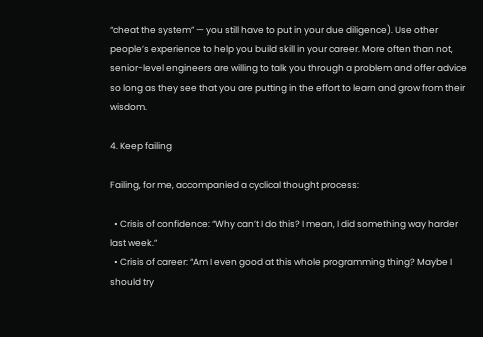“cheat the system” — you still have to put in your due diligence). Use other people’s experience to help you build skill in your career. More often than not, senior-level engineers are willing to talk you through a problem and offer advice so long as they see that you are putting in the effort to learn and grow from their wisdom.

4. Keep failing

Failing, for me, accompanied a cyclical thought process:

  • Crisis of confidence: “Why can’t I do this? I mean, I did something way harder last week.”
  • Crisis of career: “Am I even good at this whole programming thing? Maybe I should try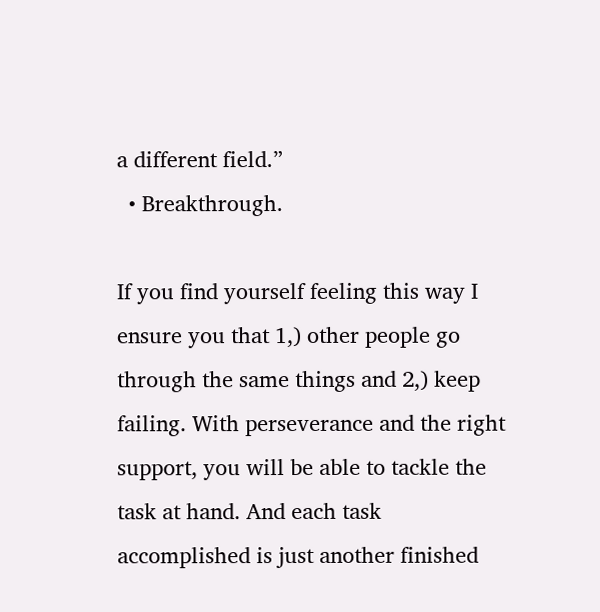a different field.”
  • Breakthrough.

If you find yourself feeling this way I ensure you that 1,) other people go through the same things and 2,) keep failing. With perseverance and the right support, you will be able to tackle the task at hand. And each task accomplished is just another finished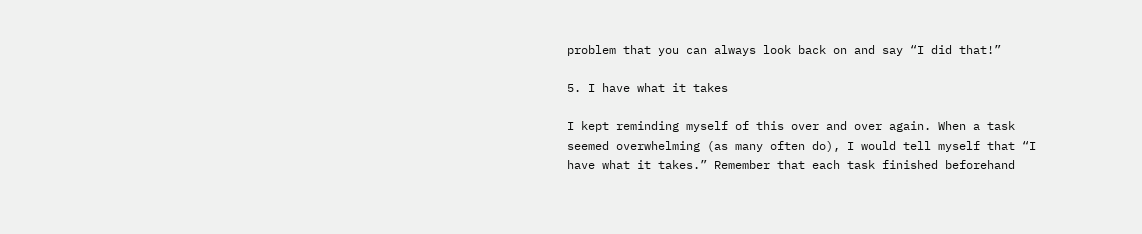problem that you can always look back on and say “I did that!”

5. I have what it takes

I kept reminding myself of this over and over again. When a task seemed overwhelming (as many often do), I would tell myself that “I have what it takes.” Remember that each task finished beforehand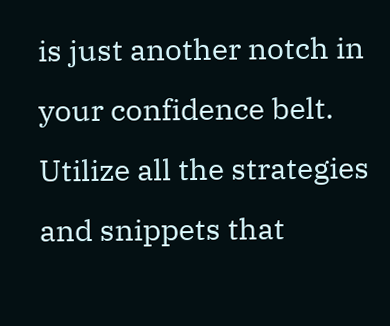is just another notch in your confidence belt. Utilize all the strategies and snippets that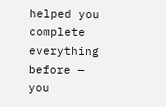helped you complete everything before — you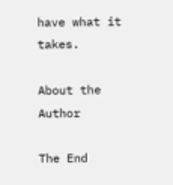have what it takes.

About the Author

The End